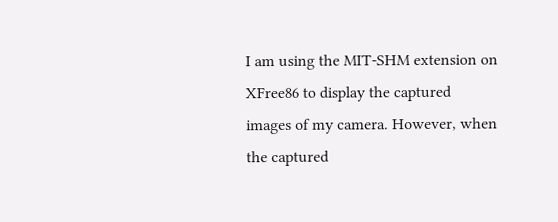I am using the MIT-SHM extension on XFree86 to display the captured
images of my camera. However, when the captured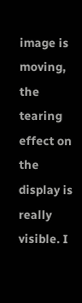image is moving, the
tearing effect on the display is really visible. I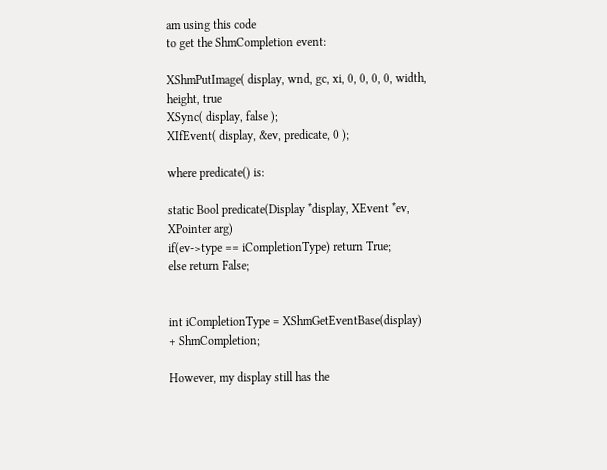am using this code
to get the ShmCompletion event:

XShmPutImage( display, wnd, gc, xi, 0, 0, 0, 0, width, height, true
XSync( display, false );
XIfEvent( display, &ev, predicate, 0 );

where predicate() is:

static Bool predicate(Display *display, XEvent *ev, XPointer arg)
if(ev->type == iCompletionType) return True;
else return False;


int iCompletionType = XShmGetEventBase(display) + ShmCompletion;

However, my display still has the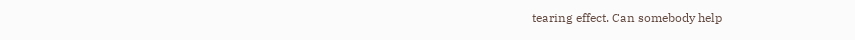tearing effect. Can somebody help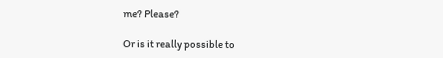me? Please?

Or is it really possible to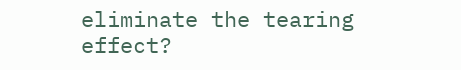eliminate the tearing effect?